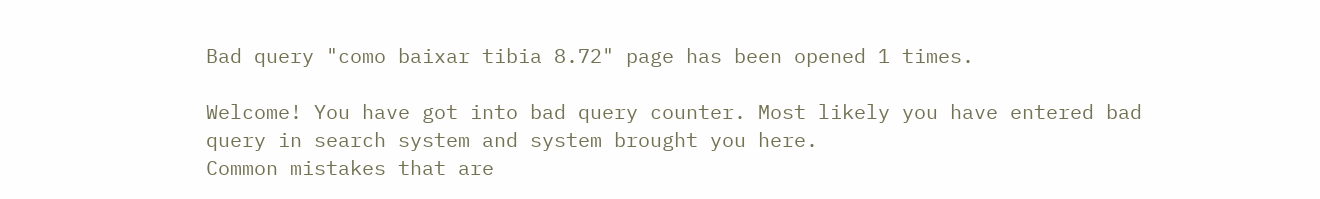Bad query "como baixar tibia 8.72" page has been opened 1 times.

Welcome! You have got into bad query counter. Most likely you have entered bad query in search system and system brought you here.
Common mistakes that are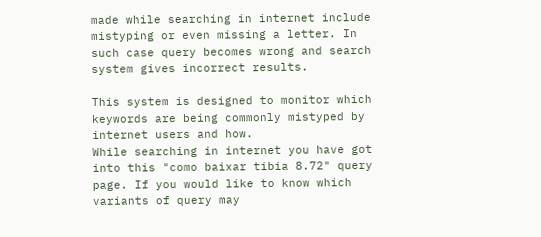made while searching in internet include mistyping or even missing a letter. In such case query becomes wrong and search system gives incorrect results.

This system is designed to monitor which keywords are being commonly mistyped by internet users and how.
While searching in internet you have got into this "como baixar tibia 8.72" query page. If you would like to know which variants of query may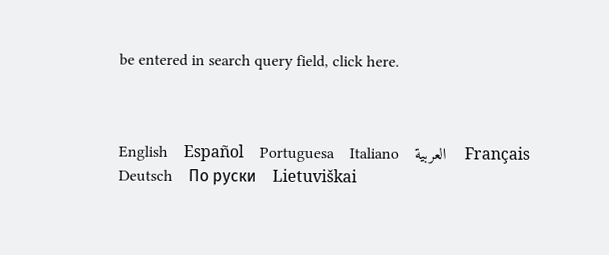be entered in search query field, click here.



English    Español    Portuguesa    Italiano    العربية    Français    Deutsch    По руски    Lietuviškai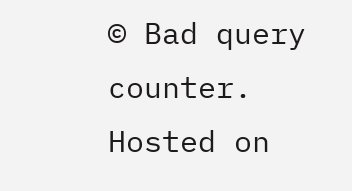© Bad query counter.    Hosted on